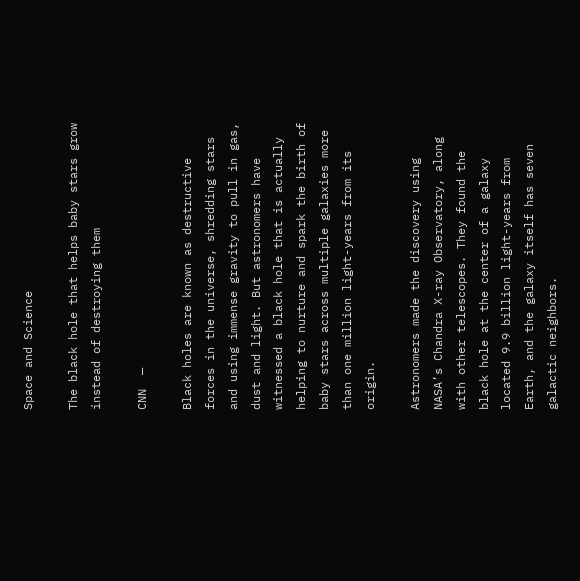Space and Science

The black hole that helps baby stars grow instead of destroying them

CNN  —

Black holes are known as destructive forces in the universe, shredding stars and using immense gravity to pull in gas, dust and light. But astronomers have witnessed a black hole that is actually helping to nurture and spark the birth of baby stars across multiple galaxies more than one million light-years from its origin.

Astronomers made the discovery using NASA’s Chandra X-ray Observatory, along with other telescopes. They found the black hole at the center of a galaxy located 9.9 billion light-years from Earth, and the galaxy itself has seven galactic neighbors.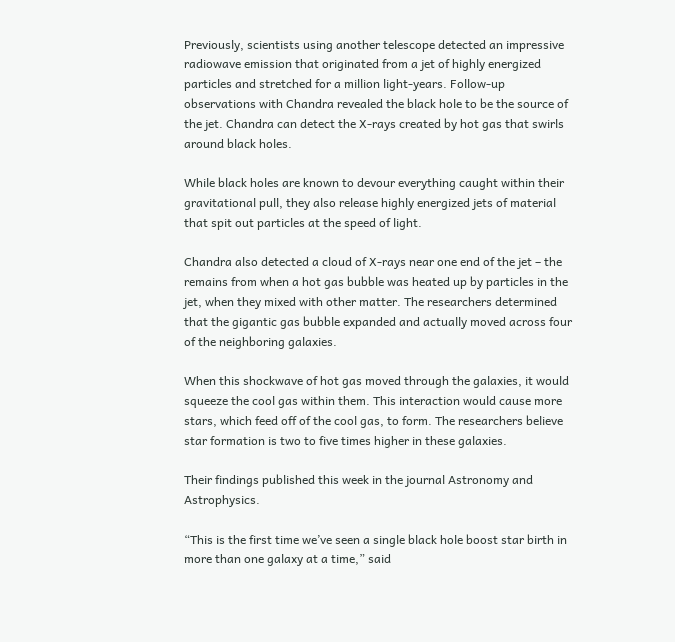Previously, scientists using another telescope detected an impressive radiowave emission that originated from a jet of highly energized particles and stretched for a million light-years. Follow-up observations with Chandra revealed the black hole to be the source of the jet. Chandra can detect the X-rays created by hot gas that swirls around black holes.

While black holes are known to devour everything caught within their gravitational pull, they also release highly energized jets of material that spit out particles at the speed of light.

Chandra also detected a cloud of X-rays near one end of the jet – the remains from when a hot gas bubble was heated up by particles in the jet, when they mixed with other matter. The researchers determined that the gigantic gas bubble expanded and actually moved across four of the neighboring galaxies.

When this shockwave of hot gas moved through the galaxies, it would squeeze the cool gas within them. This interaction would cause more stars, which feed off of the cool gas, to form. The researchers believe star formation is two to five times higher in these galaxies.

Their findings published this week in the journal Astronomy and Astrophysics.

“This is the first time we’ve seen a single black hole boost star birth in more than one galaxy at a time,” said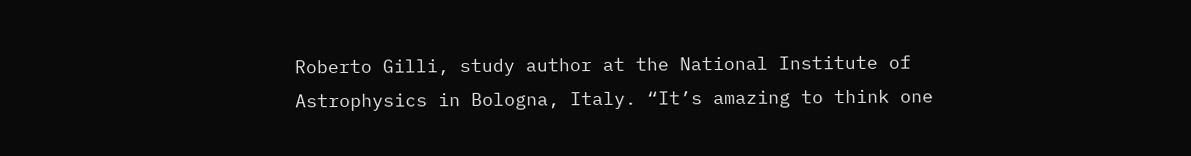Roberto Gilli, study author at the National Institute of Astrophysics in Bologna, Italy. “It’s amazing to think one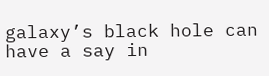galaxy’s black hole can have a say in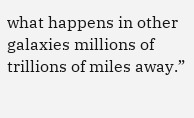what happens in other galaxies millions of trillions of miles away.”